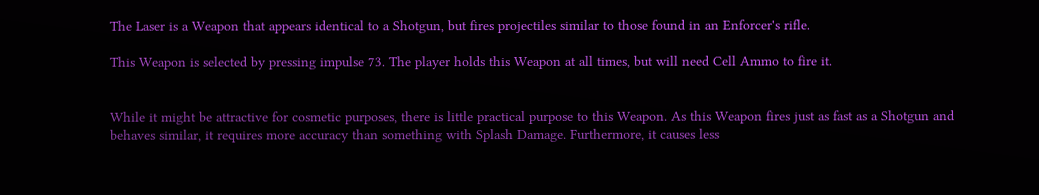The Laser is a Weapon that appears identical to a Shotgun, but fires projectiles similar to those found in an Enforcer's rifle.

This Weapon is selected by pressing impulse 73. The player holds this Weapon at all times, but will need Cell Ammo to fire it.


While it might be attractive for cosmetic purposes, there is little practical purpose to this Weapon. As this Weapon fires just as fast as a Shotgun and behaves similar, it requires more accuracy than something with Splash Damage. Furthermore, it causes less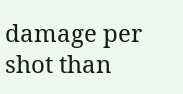damage per shot than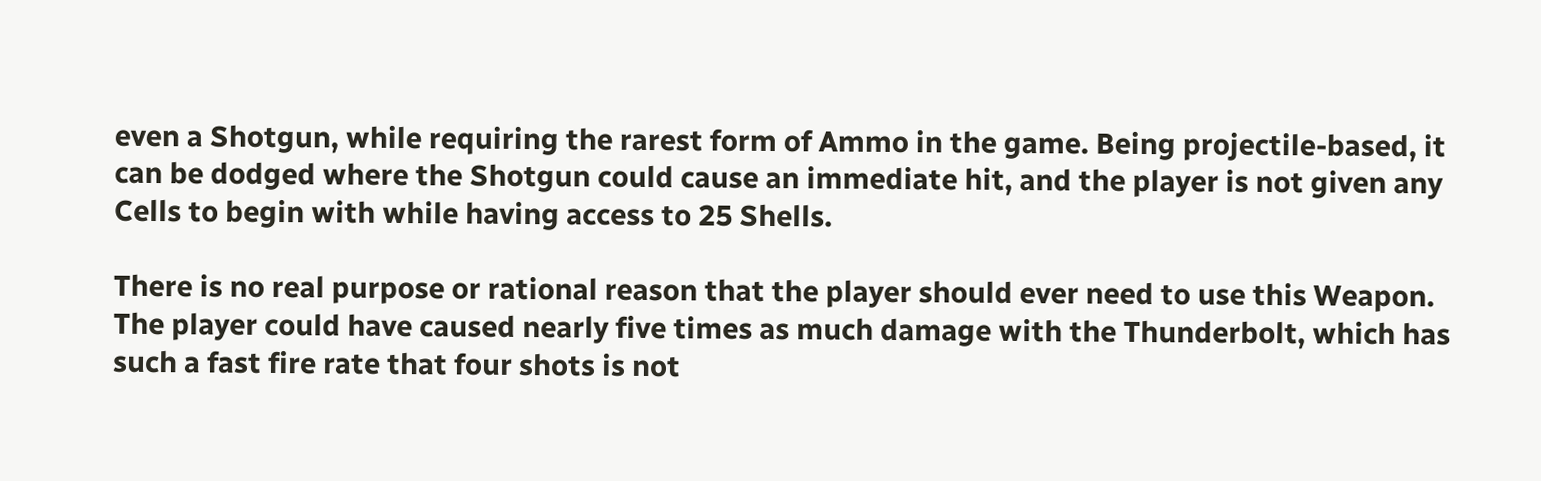even a Shotgun, while requiring the rarest form of Ammo in the game. Being projectile-based, it can be dodged where the Shotgun could cause an immediate hit, and the player is not given any Cells to begin with while having access to 25 Shells.

There is no real purpose or rational reason that the player should ever need to use this Weapon. The player could have caused nearly five times as much damage with the Thunderbolt, which has such a fast fire rate that four shots is not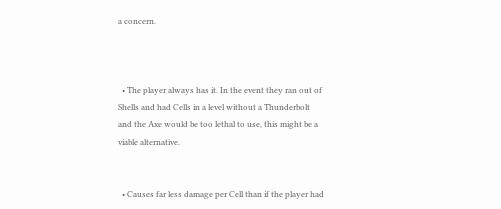a concern.



  • The player always has it. In the event they ran out of Shells and had Cells in a level without a Thunderbolt and the Axe would be too lethal to use, this might be a viable alternative.


  • Causes far less damage per Cell than if the player had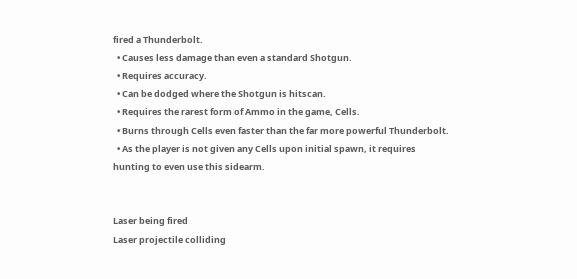fired a Thunderbolt.
  • Causes less damage than even a standard Shotgun.
  • Requires accuracy.
  • Can be dodged where the Shotgun is hitscan.
  • Requires the rarest form of Ammo in the game, Cells.
  • Burns through Cells even faster than the far more powerful Thunderbolt.
  • As the player is not given any Cells upon initial spawn, it requires hunting to even use this sidearm.


Laser being fired
Laser projectile colliding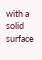with a solid surface